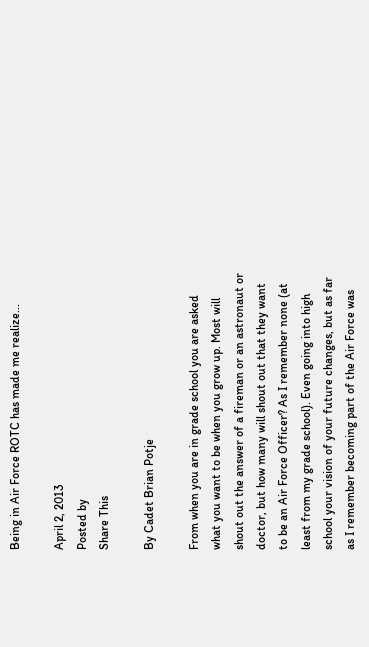Being in Air Force ROTC has made me realize...

April 2, 2013
Posted by
Share This

By Cadet Brian Potje

From when you are in grade school you are asked what you want to be when you grow up. Most will shout out the answer of a fireman or an astronaut or doctor, but how many will shout out that they want to be an Air Force Officer? As I remember none (at least from my grade school). Even going into high school your vision of your future changes, but as far as I remember becoming part of the Air Force was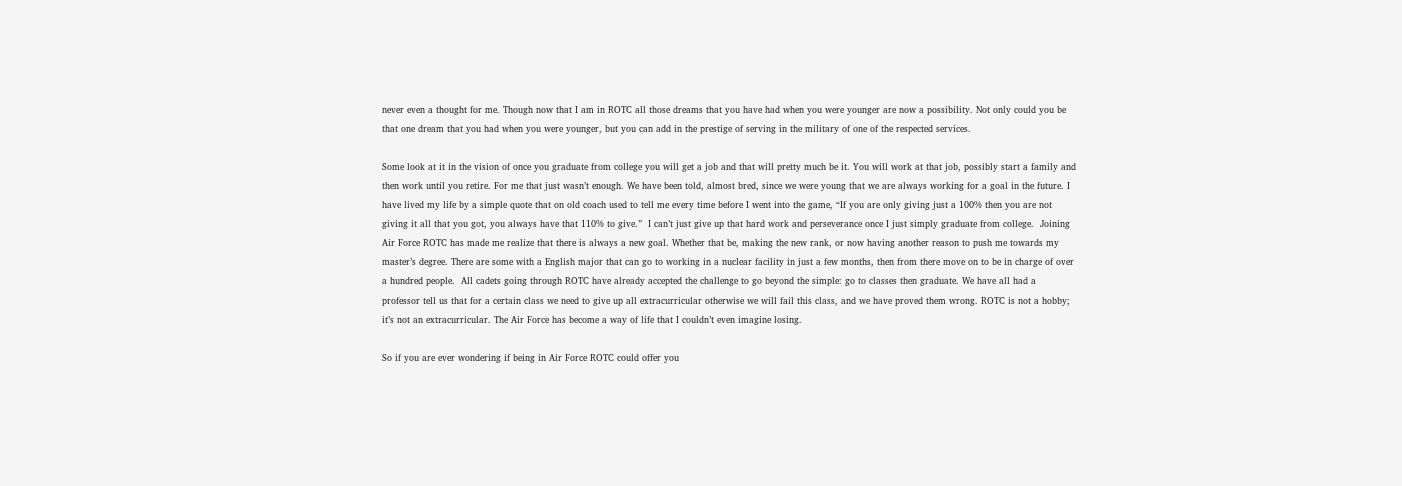never even a thought for me. Though now that I am in ROTC all those dreams that you have had when you were younger are now a possibility. Not only could you be that one dream that you had when you were younger, but you can add in the prestige of serving in the military of one of the respected services.

Some look at it in the vision of once you graduate from college you will get a job and that will pretty much be it. You will work at that job, possibly start a family and then work until you retire. For me that just wasn’t enough. We have been told, almost bred, since we were young that we are always working for a goal in the future. I have lived my life by a simple quote that on old coach used to tell me every time before I went into the game, “If you are only giving just a 100% then you are not giving it all that you got, you always have that 110% to give.”  I can’t just give up that hard work and perseverance once I just simply graduate from college.  Joining Air Force ROTC has made me realize that there is always a new goal. Whether that be, making the new rank, or now having another reason to push me towards my master’s degree. There are some with a English major that can go to working in a nuclear facility in just a few months, then from there move on to be in charge of over a hundred people.  All cadets going through ROTC have already accepted the challenge to go beyond the simple: go to classes then graduate. We have all had a professor tell us that for a certain class we need to give up all extracurricular otherwise we will fail this class, and we have proved them wrong. ROTC is not a hobby; it’s not an extracurricular. The Air Force has become a way of life that I couldn’t even imagine losing.

So if you are ever wondering if being in Air Force ROTC could offer you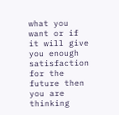what you want or if it will give you enough satisfaction for the future then you are thinking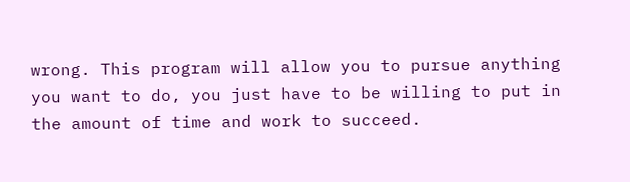wrong. This program will allow you to pursue anything you want to do, you just have to be willing to put in the amount of time and work to succeed.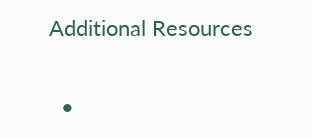Additional Resources

  •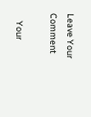Leave Your Comment

    Your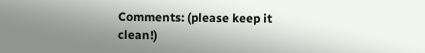Comments: (please keep it clean!)